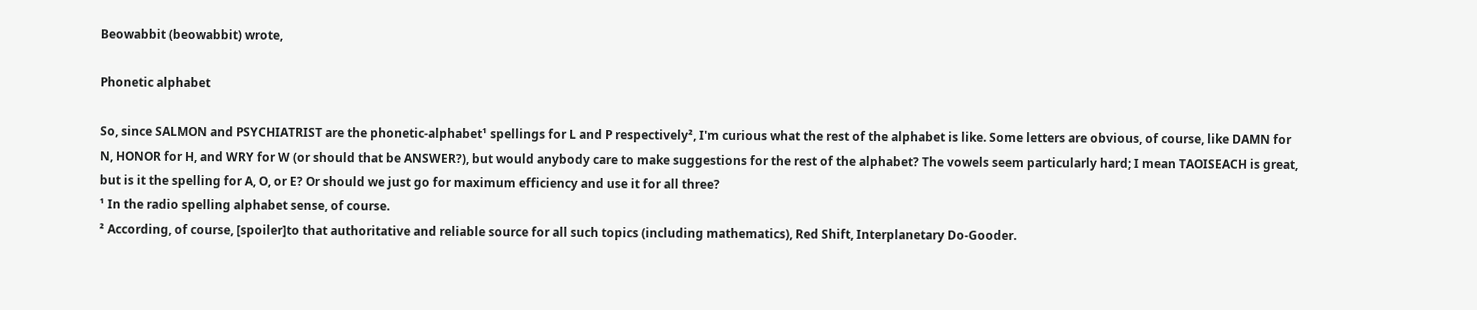Beowabbit (beowabbit) wrote,

Phonetic alphabet

So, since SALMON and PSYCHIATRIST are the phonetic-alphabet¹ spellings for L and P respectively², I'm curious what the rest of the alphabet is like. Some letters are obvious, of course, like DAMN for N, HONOR for H, and WRY for W (or should that be ANSWER?), but would anybody care to make suggestions for the rest of the alphabet? The vowels seem particularly hard; I mean TAOISEACH is great, but is it the spelling for A, O, or E? Or should we just go for maximum efficiency and use it for all three?
¹ In the radio spelling alphabet sense, of course.
² According, of course, [spoiler]to that authoritative and reliable source for all such topics (including mathematics), Red Shift, Interplanetary Do-Gooder.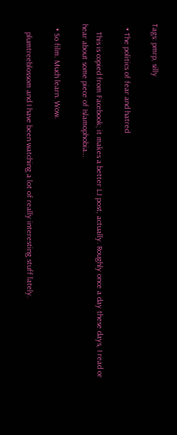Tags: pmrp, silly

  • The politics of fear and hatred

    This is copied from Facebook; it makes a better LJ post, actually. Roughly once a day these days, I read or hear about some piece of Islamophobia…

  • So film. Much learn. Wow.

    plumtreeblossom and I have been watching a lot of really interesting stuff lately.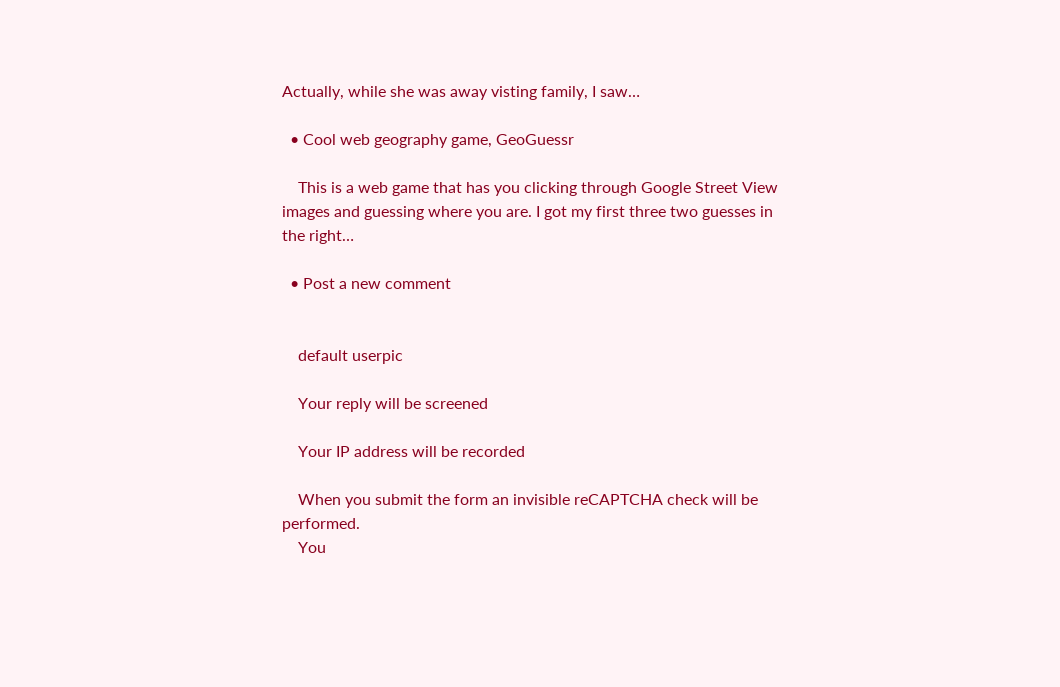Actually, while she was away visting family, I saw…

  • Cool web geography game, GeoGuessr

    This is a web game that has you clicking through Google Street View images and guessing where you are. I got my first three two guesses in the right…

  • Post a new comment


    default userpic

    Your reply will be screened

    Your IP address will be recorded

    When you submit the form an invisible reCAPTCHA check will be performed.
    You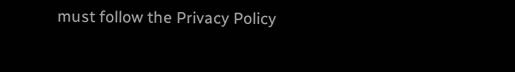must follow the Privacy Policy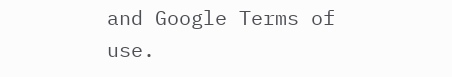and Google Terms of use.